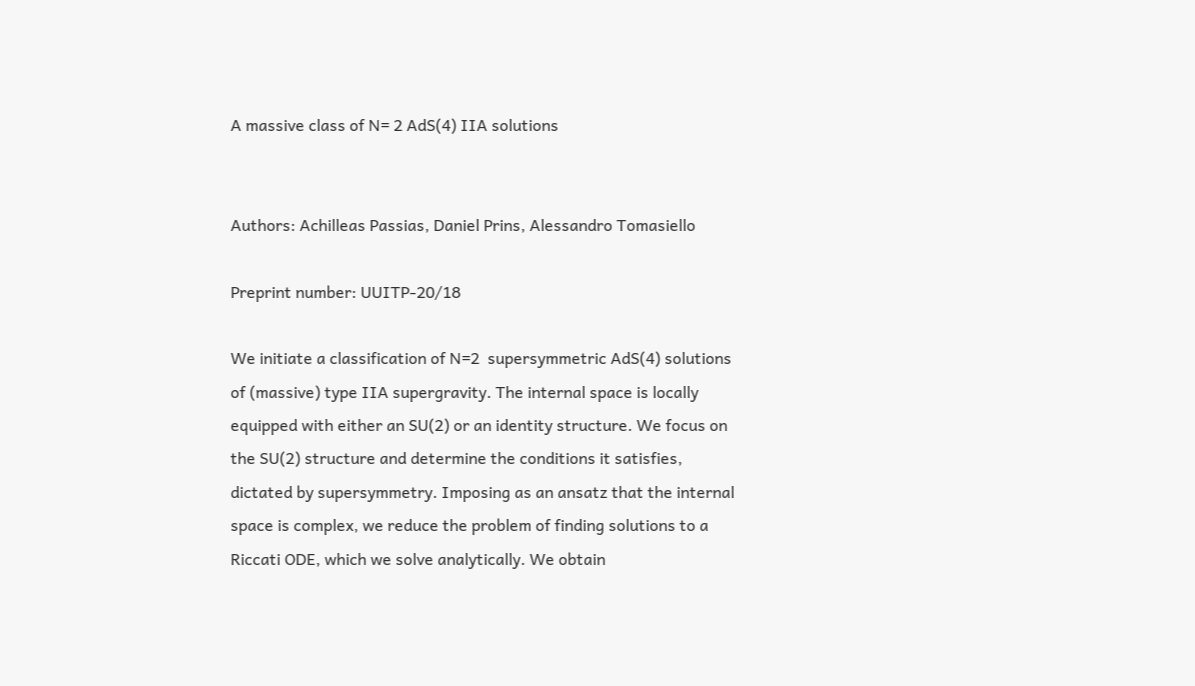A massive class of N= 2 AdS(4) IIA solutions


Authors: Achilleas Passias, Daniel Prins, Alessandro Tomasiello

Preprint number: UUITP-20/18

We initiate a classification of N=2  supersymmetric AdS(4) solutions of (massive) type IIA supergravity. The internal space is locally equipped with either an SU(2) or an identity structure. We focus on the SU(2) structure and determine the conditions it satisfies, dictated by supersymmetry. Imposing as an ansatz that the internal space is complex, we reduce the problem of finding solutions to a Riccati ODE, which we solve analytically. We obtain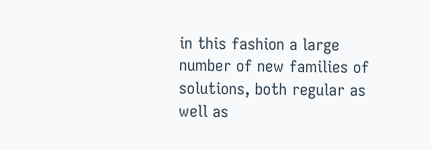in this fashion a large number of new families of solutions, both regular as well as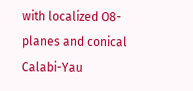with localized O8-planes and conical Calabi-Yau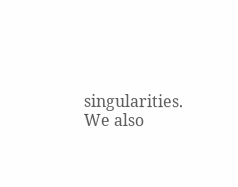singularities. We also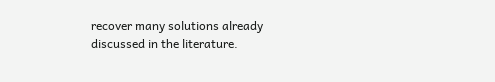recover many solutions already discussed in the literature.